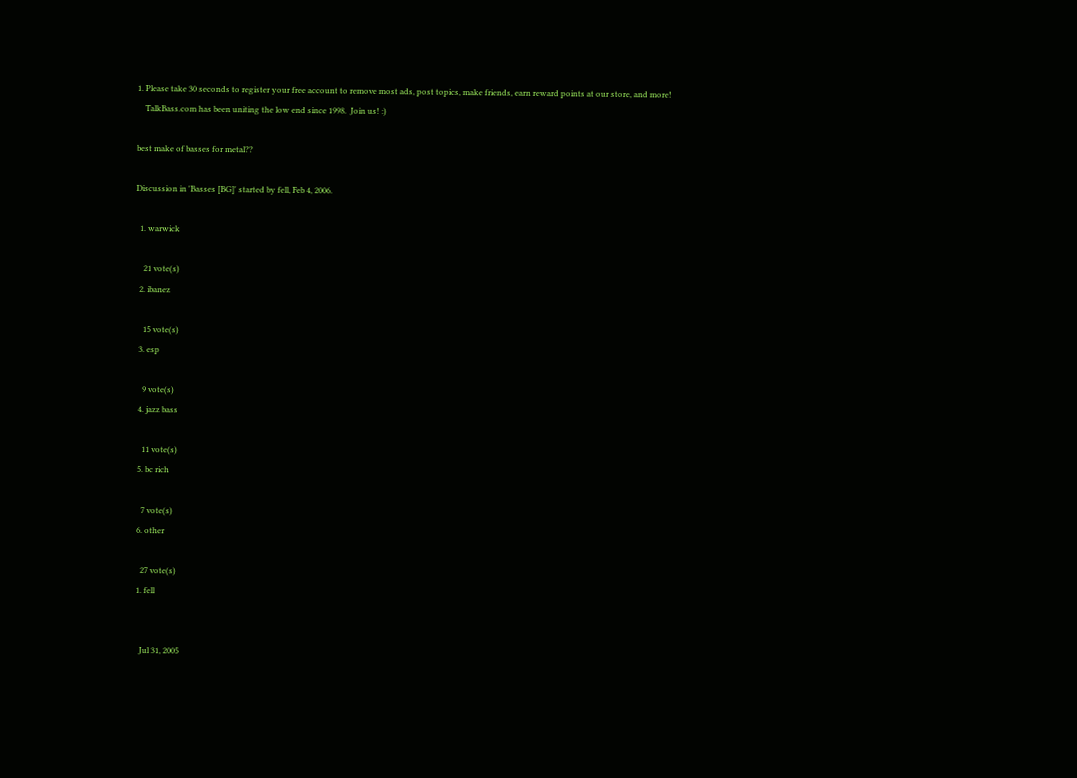1. Please take 30 seconds to register your free account to remove most ads, post topics, make friends, earn reward points at our store, and more!
    TalkBass.com has been uniting the low end since 1998.  Join us! :)

best make of basses for metal??

Discussion in 'Basses [BG]' started by fell, Feb 4, 2006.

  1. warwick

    21 vote(s)
  2. ibanez

    15 vote(s)
  3. esp

    9 vote(s)
  4. jazz bass

    11 vote(s)
  5. bc rich

    7 vote(s)
  6. other

    27 vote(s)
  1. fell


    Jul 31, 2005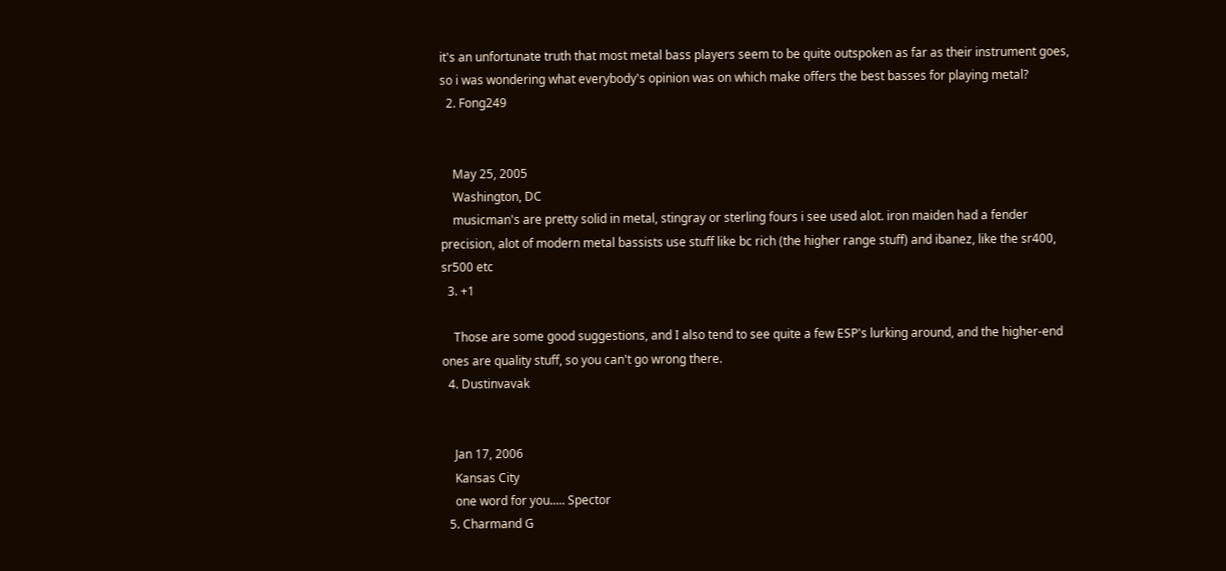it's an unfortunate truth that most metal bass players seem to be quite outspoken as far as their instrument goes, so i was wondering what everybody's opinion was on which make offers the best basses for playing metal?
  2. Fong249


    May 25, 2005
    Washington, DC
    musicman's are pretty solid in metal, stingray or sterling fours i see used alot. iron maiden had a fender precision, alot of modern metal bassists use stuff like bc rich (the higher range stuff) and ibanez, like the sr400, sr500 etc
  3. +1

    Those are some good suggestions, and I also tend to see quite a few ESP's lurking around, and the higher-end ones are quality stuff, so you can't go wrong there.
  4. Dustinvavak


    Jan 17, 2006
    Kansas City
    one word for you..... Spector
  5. Charmand G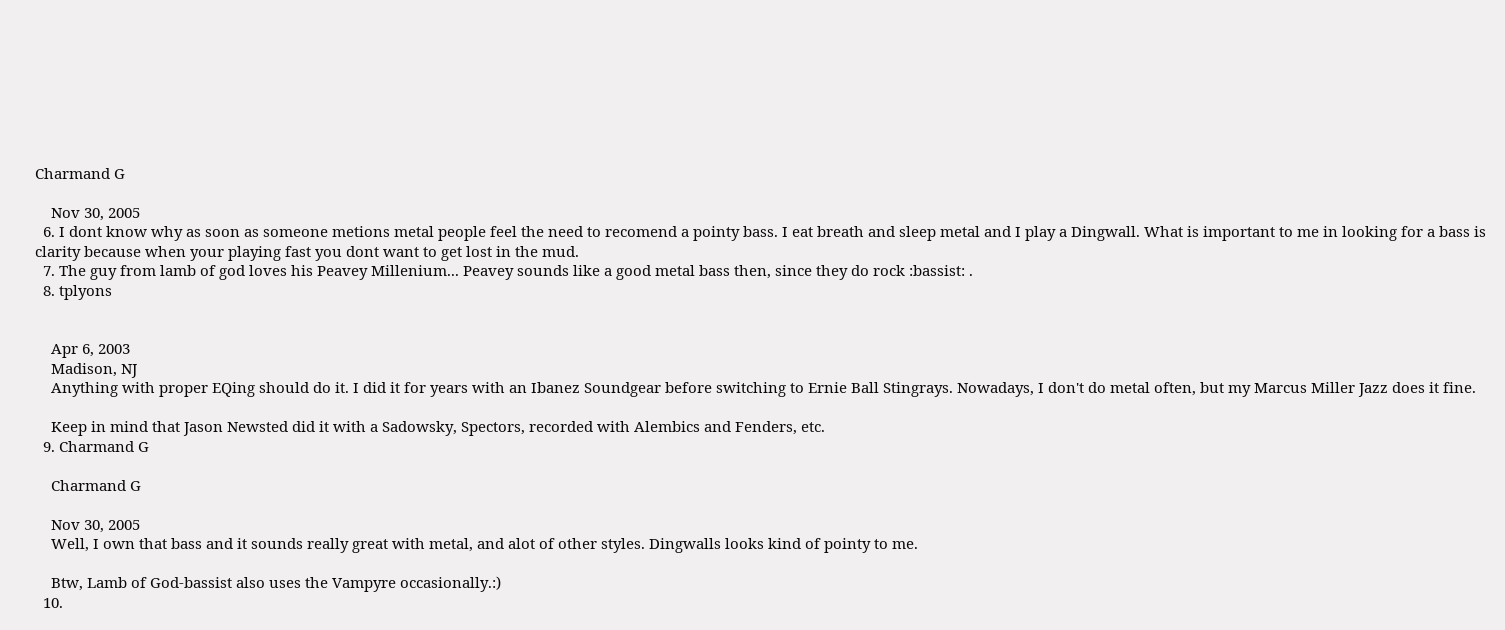Charmand G

    Nov 30, 2005
  6. I dont know why as soon as someone metions metal people feel the need to recomend a pointy bass. I eat breath and sleep metal and I play a Dingwall. What is important to me in looking for a bass is clarity because when your playing fast you dont want to get lost in the mud.
  7. The guy from lamb of god loves his Peavey Millenium... Peavey sounds like a good metal bass then, since they do rock :bassist: .
  8. tplyons


    Apr 6, 2003
    Madison, NJ
    Anything with proper EQing should do it. I did it for years with an Ibanez Soundgear before switching to Ernie Ball Stingrays. Nowadays, I don't do metal often, but my Marcus Miller Jazz does it fine.

    Keep in mind that Jason Newsted did it with a Sadowsky, Spectors, recorded with Alembics and Fenders, etc.
  9. Charmand G

    Charmand G

    Nov 30, 2005
    Well, I own that bass and it sounds really great with metal, and alot of other styles. Dingwalls looks kind of pointy to me.

    Btw, Lamb of God-bassist also uses the Vampyre occasionally.:)
  10.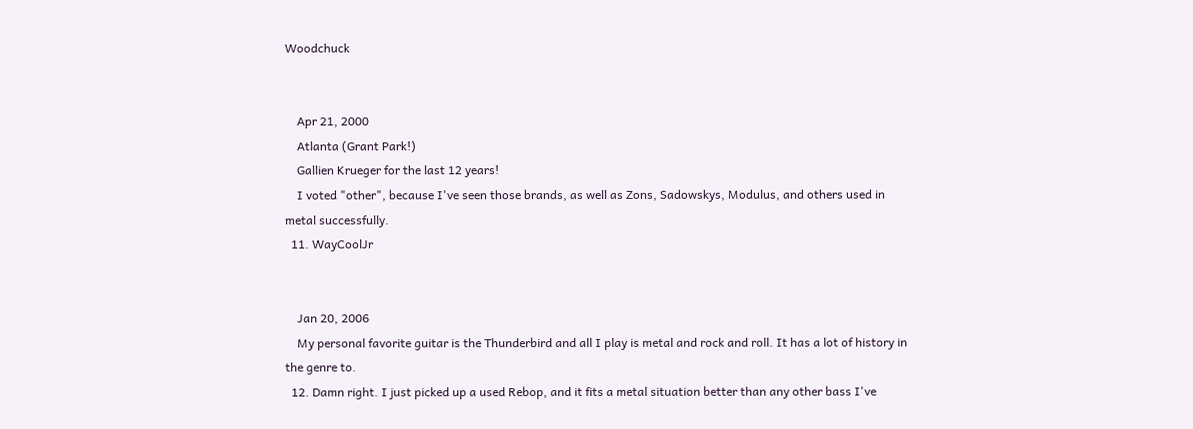Woodchuck


    Apr 21, 2000
    Atlanta (Grant Park!)
    Gallien Krueger for the last 12 years!
    I voted "other", because I've seen those brands, as well as Zons, Sadowskys, Modulus, and others used in metal successfully.
  11. WayCoolJr


    Jan 20, 2006
    My personal favorite guitar is the Thunderbird and all I play is metal and rock and roll. It has a lot of history in the genre to.
  12. Damn right. I just picked up a used Rebop, and it fits a metal situation better than any other bass I've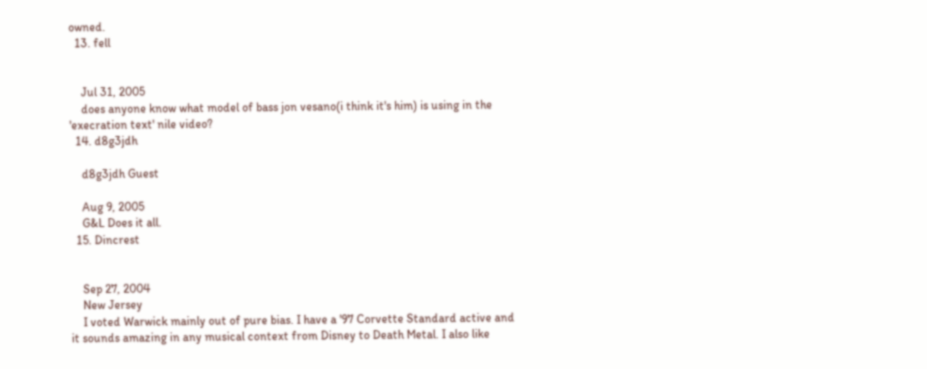owned.
  13. fell


    Jul 31, 2005
    does anyone know what model of bass jon vesano(i think it's him) is using in the 'execration text' nile video?
  14. d8g3jdh

    d8g3jdh Guest

    Aug 9, 2005
    G&L Does it all.
  15. Dincrest


    Sep 27, 2004
    New Jersey
    I voted Warwick mainly out of pure bias. I have a '97 Corvette Standard active and it sounds amazing in any musical context from Disney to Death Metal. I also like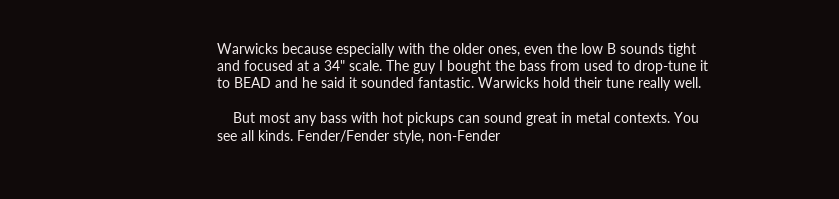Warwicks because especially with the older ones, even the low B sounds tight and focused at a 34" scale. The guy I bought the bass from used to drop-tune it to BEAD and he said it sounded fantastic. Warwicks hold their tune really well.

    But most any bass with hot pickups can sound great in metal contexts. You see all kinds. Fender/Fender style, non-Fender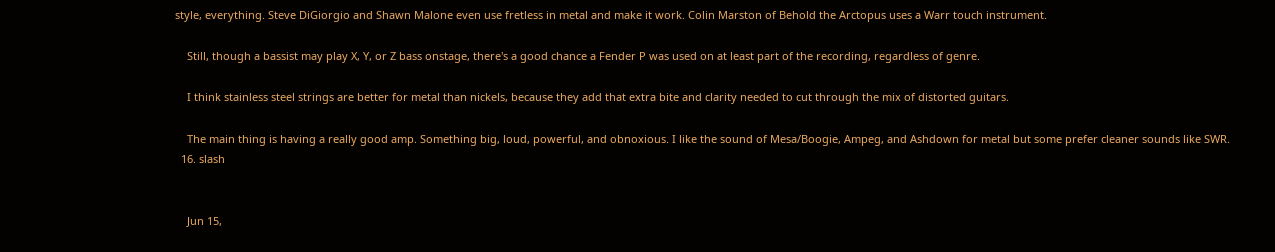style, everything. Steve DiGiorgio and Shawn Malone even use fretless in metal and make it work. Colin Marston of Behold the Arctopus uses a Warr touch instrument.

    Still, though a bassist may play X, Y, or Z bass onstage, there's a good chance a Fender P was used on at least part of the recording, regardless of genre.

    I think stainless steel strings are better for metal than nickels, because they add that extra bite and clarity needed to cut through the mix of distorted guitars.

    The main thing is having a really good amp. Something big, loud, powerful, and obnoxious. I like the sound of Mesa/Boogie, Ampeg, and Ashdown for metal but some prefer cleaner sounds like SWR.
  16. slash


    Jun 15,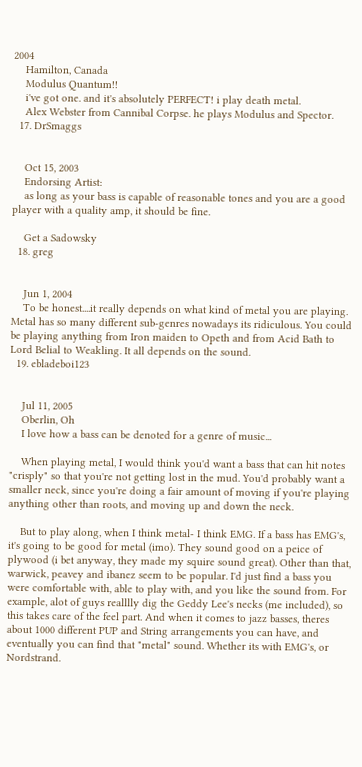2004
    Hamilton, Canada
    Modulus Quantum!!
    i've got one. and it's absolutely PERFECT! i play death metal.
    Alex Webster from Cannibal Corpse. he plays Modulus and Spector.
  17. DrSmaggs


    Oct 15, 2003
    Endorsing Artist:
    as long as your bass is capable of reasonable tones and you are a good player with a quality amp, it should be fine.

    Get a Sadowsky
  18. greg


    Jun 1, 2004
    To be honest....it really depends on what kind of metal you are playing. Metal has so many different sub-genres nowadays its ridiculous. You could be playing anything from Iron maiden to Opeth and from Acid Bath to Lord Belial to Weakling. It all depends on the sound.
  19. ebladeboi123


    Jul 11, 2005
    Oberlin, Oh
    I love how a bass can be denoted for a genre of music...

    When playing metal, I would think you'd want a bass that can hit notes "crisply" so that you're not getting lost in the mud. You'd probably want a smaller neck, since you're doing a fair amount of moving if you're playing anything other than roots, and moving up and down the neck.

    But to play along, when I think metal- I think EMG. If a bass has EMG's, it's going to be good for metal (imo). They sound good on a peice of plywood (i bet anyway, they made my squire sound great). Other than that, warwick, peavey and ibanez seem to be popular. I'd just find a bass you were comfortable with, able to play with, and you like the sound from. For example, alot of guys realllly dig the Geddy Lee's necks (me included), so this takes care of the feel part. And when it comes to jazz basses, theres about 1000 different PUP and String arrangements you can have, and eventually you can find that "metal" sound. Whether its with EMG's, or Nordstrand.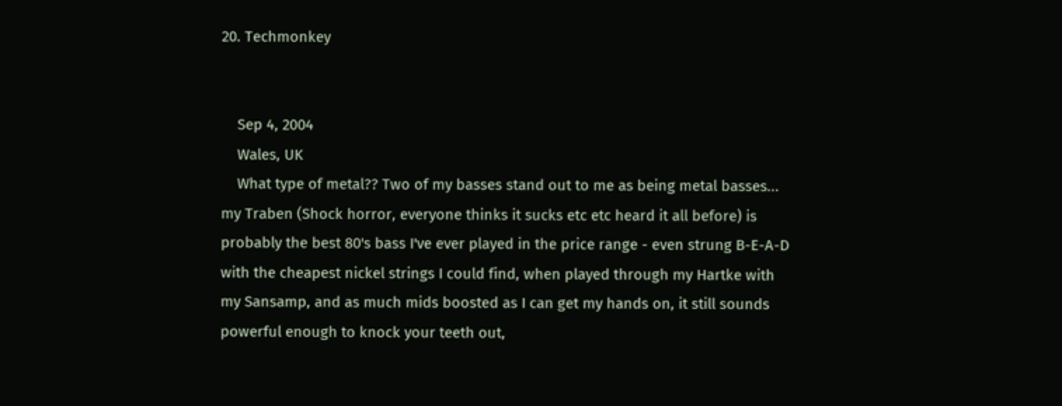20. Techmonkey


    Sep 4, 2004
    Wales, UK
    What type of metal?? Two of my basses stand out to me as being metal basses... my Traben (Shock horror, everyone thinks it sucks etc etc heard it all before) is probably the best 80's bass I've ever played in the price range - even strung B-E-A-D with the cheapest nickel strings I could find, when played through my Hartke with my Sansamp, and as much mids boosted as I can get my hands on, it still sounds powerful enough to knock your teeth out,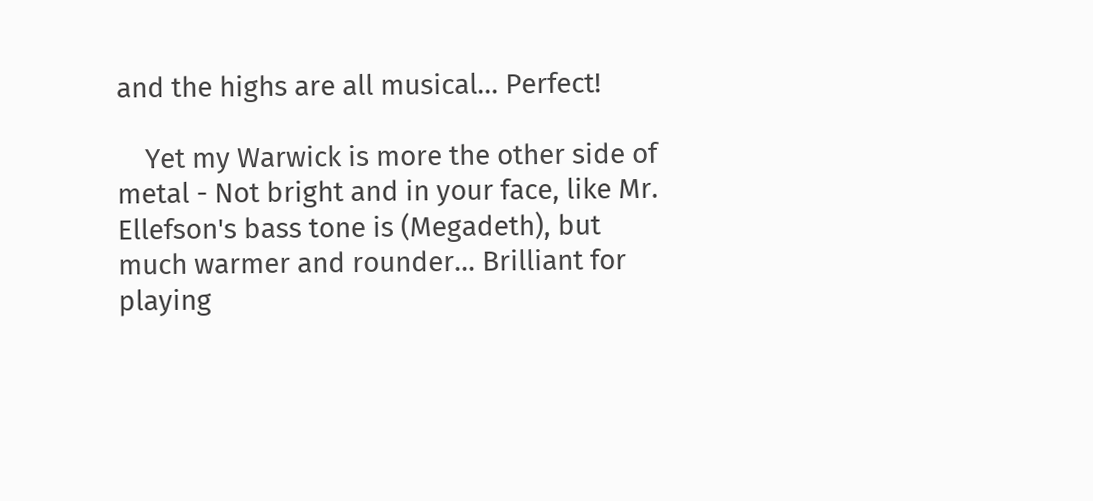and the highs are all musical... Perfect!

    Yet my Warwick is more the other side of metal - Not bright and in your face, like Mr. Ellefson's bass tone is (Megadeth), but much warmer and rounder... Brilliant for playing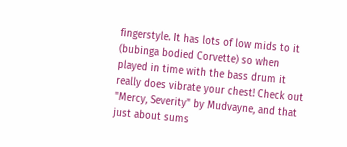fingerstyle. It has lots of low mids to it (bubinga bodied Corvette) so when played in time with the bass drum it really does vibrate your chest! Check out "Mercy, Severity" by Mudvayne, and that just about sums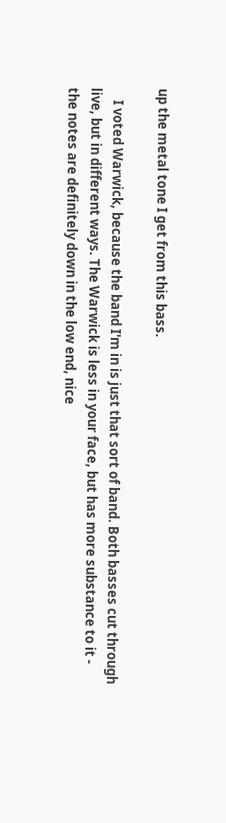up the metal tone I get from this bass.

    I voted Warwick, because the band I'm in is just that sort of band. Both basses cut through live, but in different ways. The Warwick is less in your face, but has more substance to it - the notes are definitely down in the low end, nice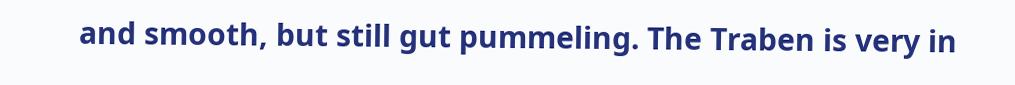and smooth, but still gut pummeling. The Traben is very in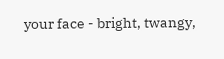your face - bright, twangy,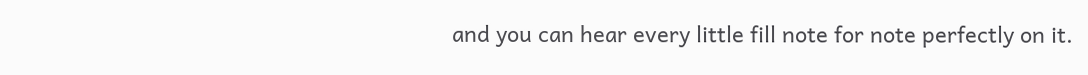and you can hear every little fill note for note perfectly on it.